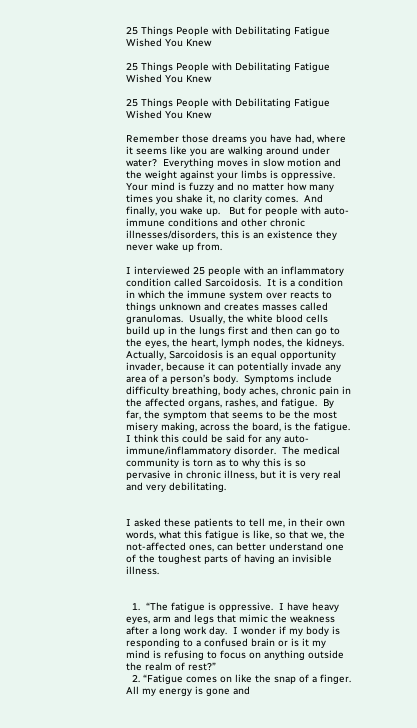25 Things People with Debilitating Fatigue Wished You Knew

25 Things People with Debilitating Fatigue Wished You Knew

25 Things People with Debilitating Fatigue Wished You Knew

Remember those dreams you have had, where it seems like you are walking around under water?  Everything moves in slow motion and the weight against your limbs is oppressive.  Your mind is fuzzy and no matter how many times you shake it, no clarity comes.  And finally, you wake up.   But for people with auto-immune conditions and other chronic illnesses/disorders, this is an existence they never wake up from.

I interviewed 25 people with an inflammatory condition called Sarcoidosis.  It is a condition in which the immune system over reacts to things unknown and creates masses called granulomas.  Usually, the white blood cells build up in the lungs first and then can go to the eyes, the heart, lymph nodes, the kidneys.  Actually, Sarcoidosis is an equal opportunity invader, because it can potentially invade any area of a person’s body.  Symptoms include difficulty breathing, body aches, chronic pain in the affected organs, rashes, and fatigue.  By far, the symptom that seems to be the most misery making, across the board, is the fatigue.  I think this could be said for any auto-immune/inflammatory disorder.  The medical community is torn as to why this is so pervasive in chronic illness, but it is very real and very debilitating.


I asked these patients to tell me, in their own words, what this fatigue is like, so that we, the not-affected ones, can better understand one of the toughest parts of having an invisible illness.


  1.  “The fatigue is oppressive.  I have heavy eyes, arm and legs that mimic the weakness after a long work day.  I wonder if my body is responding to a confused brain or is it my mind is refusing to focus on anything outside the realm of rest?”
  2. “Fatigue comes on like the snap of a finger.  All my energy is gone and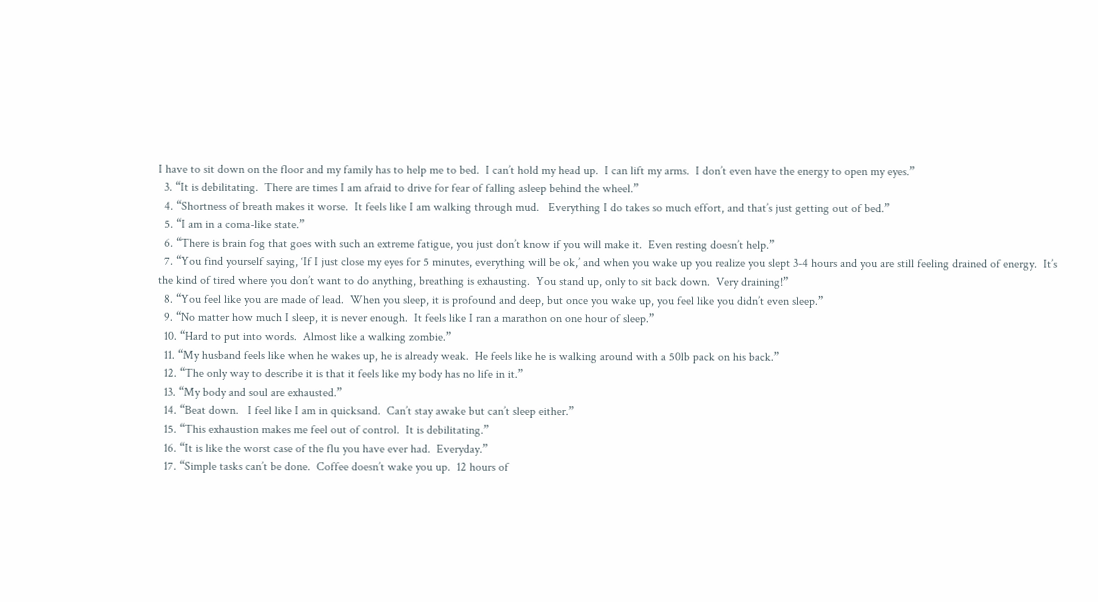I have to sit down on the floor and my family has to help me to bed.  I can’t hold my head up.  I can lift my arms.  I don’t even have the energy to open my eyes.”
  3. “It is debilitating.  There are times I am afraid to drive for fear of falling asleep behind the wheel.”
  4. “Shortness of breath makes it worse.  It feels like I am walking through mud.   Everything I do takes so much effort, and that’s just getting out of bed.”
  5. “I am in a coma-like state.”
  6. “There is brain fog that goes with such an extreme fatigue, you just don’t know if you will make it.  Even resting doesn’t help.”
  7. “You find yourself saying, ‘If I just close my eyes for 5 minutes, everything will be ok,’ and when you wake up you realize you slept 3-4 hours and you are still feeling drained of energy.  It’s the kind of tired where you don’t want to do anything, breathing is exhausting.  You stand up, only to sit back down.  Very draining!”
  8. “You feel like you are made of lead.  When you sleep, it is profound and deep, but once you wake up, you feel like you didn’t even sleep.”
  9. “No matter how much I sleep, it is never enough.  It feels like I ran a marathon on one hour of sleep.”
  10. “Hard to put into words.  Almost like a walking zombie.”
  11. “My husband feels like when he wakes up, he is already weak.  He feels like he is walking around with a 50lb pack on his back.”
  12. “The only way to describe it is that it feels like my body has no life in it.”
  13. “My body and soul are exhausted.”
  14. “Beat down.   I feel like I am in quicksand.  Can’t stay awake but can’t sleep either.”
  15. “This exhaustion makes me feel out of control.  It is debilitating.”
  16. “It is like the worst case of the flu you have ever had.  Everyday.”
  17. “Simple tasks can’t be done.  Coffee doesn’t wake you up.  12 hours of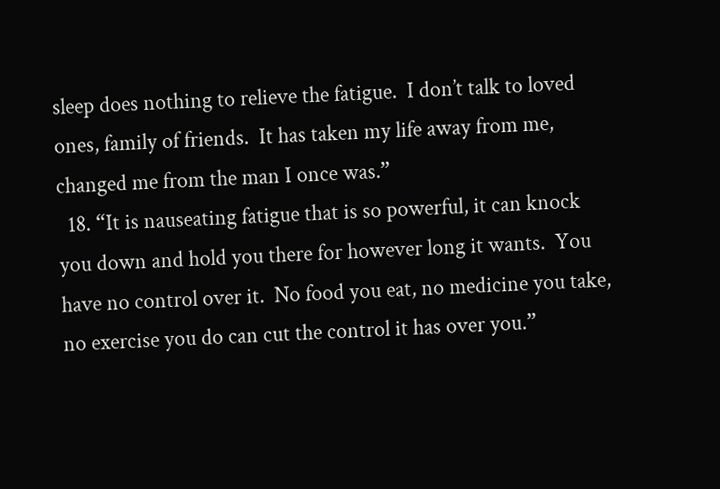sleep does nothing to relieve the fatigue.  I don’t talk to loved ones, family of friends.  It has taken my life away from me, changed me from the man I once was.”
  18. “It is nauseating fatigue that is so powerful, it can knock you down and hold you there for however long it wants.  You have no control over it.  No food you eat, no medicine you take, no exercise you do can cut the control it has over you.”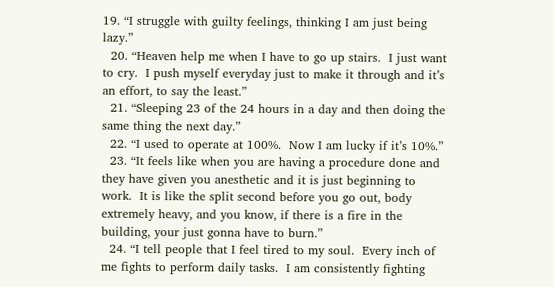19. “I struggle with guilty feelings, thinking I am just being lazy.”
  20. “Heaven help me when I have to go up stairs.  I just want to cry.  I push myself everyday just to make it through and it’s an effort, to say the least.”
  21. “Sleeping 23 of the 24 hours in a day and then doing the same thing the next day.”
  22. “I used to operate at 100%.  Now I am lucky if it’s 10%.”
  23. “It feels like when you are having a procedure done and they have given you anesthetic and it is just beginning to work.  It is like the split second before you go out, body extremely heavy, and you know, if there is a fire in the building, your just gonna have to burn.”
  24. “I tell people that I feel tired to my soul.  Every inch of me fights to perform daily tasks.  I am consistently fighting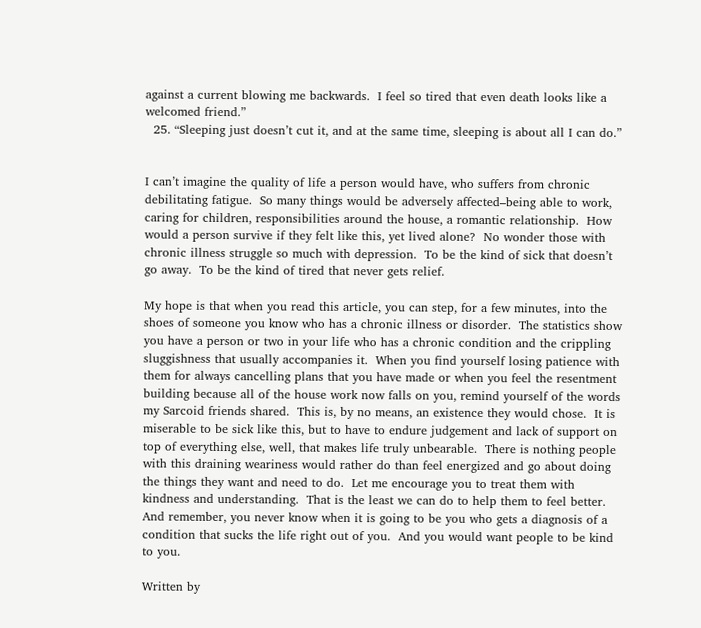against a current blowing me backwards.  I feel so tired that even death looks like a welcomed friend.”
  25. “Sleeping just doesn’t cut it, and at the same time, sleeping is about all I can do.”


I can’t imagine the quality of life a person would have, who suffers from chronic debilitating fatigue.  So many things would be adversely affected–being able to work, caring for children, responsibilities around the house, a romantic relationship.  How would a person survive if they felt like this, yet lived alone?  No wonder those with chronic illness struggle so much with depression.  To be the kind of sick that doesn’t go away.  To be the kind of tired that never gets relief.

My hope is that when you read this article, you can step, for a few minutes, into the shoes of someone you know who has a chronic illness or disorder.  The statistics show you have a person or two in your life who has a chronic condition and the crippling sluggishness that usually accompanies it.  When you find yourself losing patience with them for always cancelling plans that you have made or when you feel the resentment building because all of the house work now falls on you, remind yourself of the words my Sarcoid friends shared.  This is, by no means, an existence they would chose.  It is miserable to be sick like this, but to have to endure judgement and lack of support on top of everything else, well, that makes life truly unbearable.  There is nothing people with this draining weariness would rather do than feel energized and go about doing the things they want and need to do.  Let me encourage you to treat them with kindness and understanding.  That is the least we can do to help them to feel better.  And remember, you never know when it is going to be you who gets a diagnosis of a condition that sucks the life right out of you.  And you would want people to be kind to you.

Written by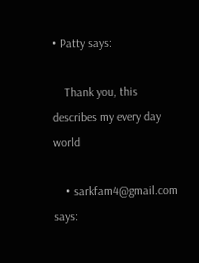• Patty says:

    Thank you, this describes my every day world

    • sarkfam4@gmail.com says: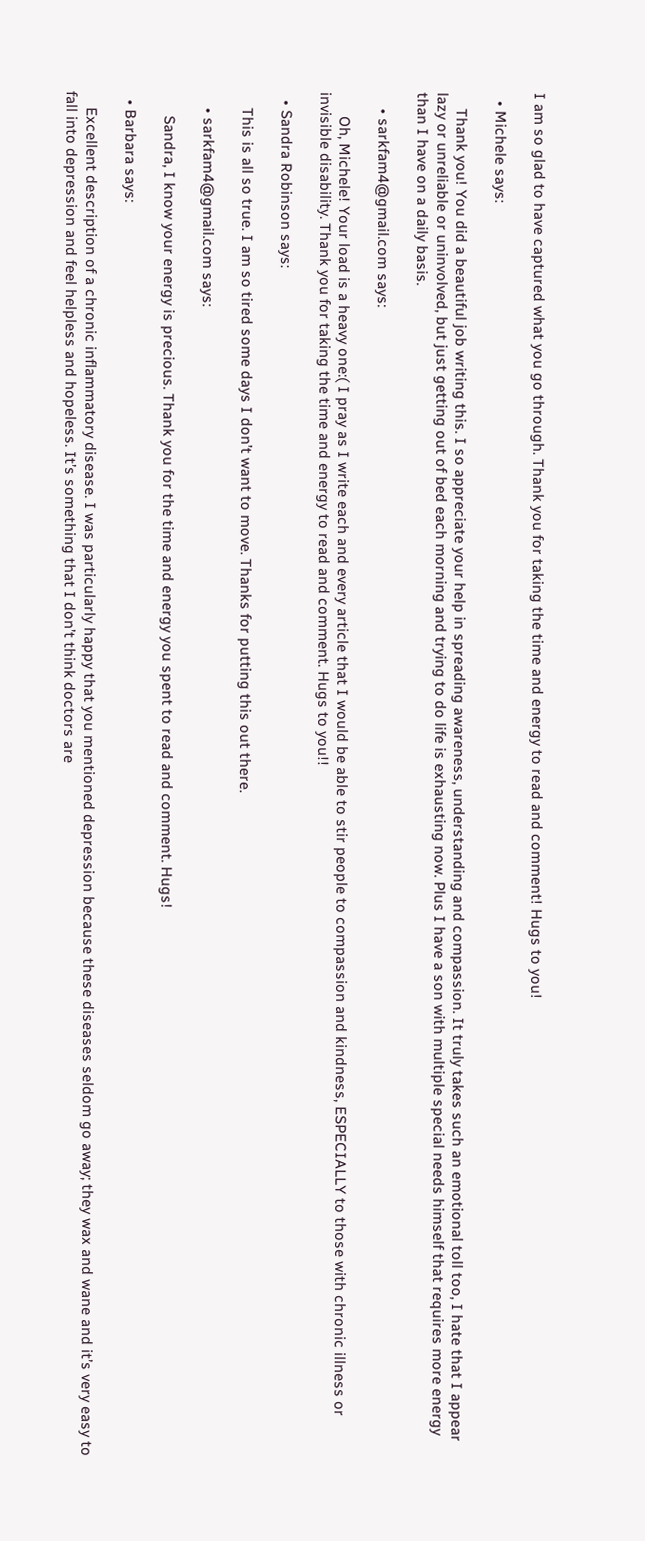I am so glad to have captured what you go through. Thank you for taking the time and energy to read and comment! Hugs to you!

  • Michele says:

    Thank you! You did a beautiful job writing this. I so appreciate your help in spreading awareness, understanding and compassion. It truly takes such an emotional toll too, I hate that I appear lazy or unreliable or uninvolved, but just getting out of bed each morning and trying to do life is exhausting now. Plus I have a son with multiple special needs himself that requires more energy than I have on a daily basis.

    • sarkfam4@gmail.com says:

      Oh, Michele! Your load is a heavy one:( I pray as I write each and every article that I would be able to stir people to compassion and kindness, ESPECIALLY to those with chronic illness or invisible disability. Thank you for taking the time and energy to read and comment. Hugs to you!!

  • Sandra Robinson says:

    This is all so true. I am so tired some days I don’t want to move. Thanks for putting this out there.

    • sarkfam4@gmail.com says:

      Sandra, I know your energy is precious. Thank you for the time and energy you spent to read and comment. Hugs!

  • Barbara says:

    Excellent description of a chronic inflammatory disease. I was particularly happy that you mentioned depression because these diseases seldom go away; they wax and wane and it’s very easy to fall into depression and feel helpless and hopeless. It’s something that I don’t think doctors are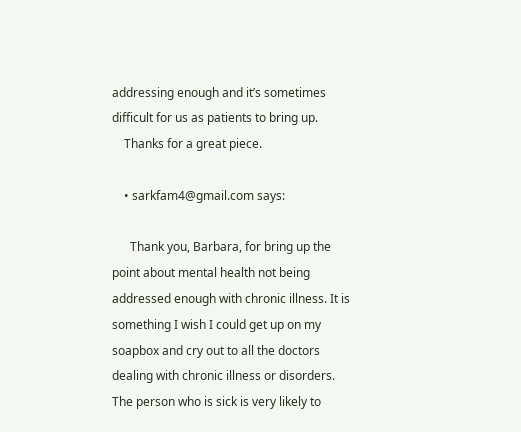addressing enough and it’s sometimes difficult for us as patients to bring up.
    Thanks for a great piece.

    • sarkfam4@gmail.com says:

      Thank you, Barbara, for bring up the point about mental health not being addressed enough with chronic illness. It is something I wish I could get up on my soapbox and cry out to all the doctors dealing with chronic illness or disorders. The person who is sick is very likely to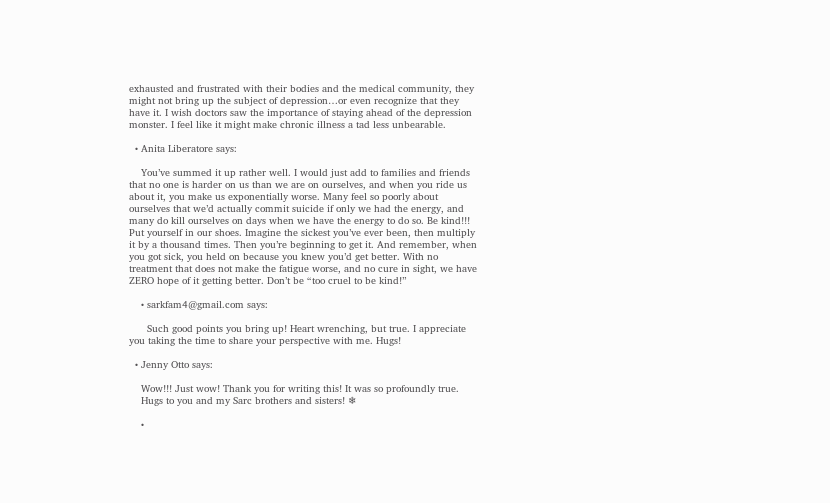exhausted and frustrated with their bodies and the medical community, they might not bring up the subject of depression…or even recognize that they have it. I wish doctors saw the importance of staying ahead of the depression monster. I feel like it might make chronic illness a tad less unbearable.

  • Anita Liberatore says:

    You’ve summed it up rather well. I would just add to families and friends that no one is harder on us than we are on ourselves, and when you ride us about it, you make us exponentially worse. Many feel so poorly about ourselves that we’d actually commit suicide if only we had the energy, and many do kill ourselves on days when we have the energy to do so. Be kind!!! Put yourself in our shoes. Imagine the sickest you’ve ever been, then multiply it by a thousand times. Then you’re beginning to get it. And remember, when you got sick, you held on because you knew you’d get better. With no treatment that does not make the fatigue worse, and no cure in sight, we have ZERO hope of it getting better. Don’t be “too cruel to be kind!”

    • sarkfam4@gmail.com says:

      Such good points you bring up! Heart wrenching, but true. I appreciate you taking the time to share your perspective with me. Hugs!

  • Jenny Otto says:

    Wow!!! Just wow! Thank you for writing this! It was so profoundly true.
    Hugs to you and my Sarc brothers and sisters! ❄

    •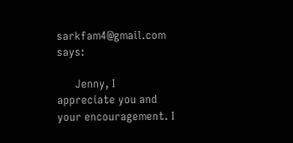sarkfam4@gmail.com says:

      Jenny, I appreciate you and your encouragement. I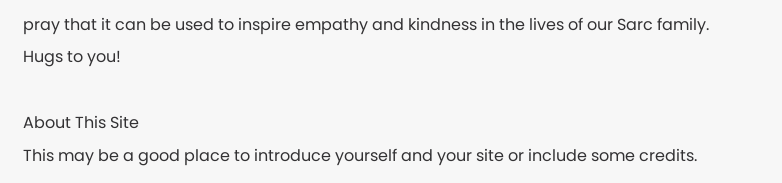pray that it can be used to inspire empathy and kindness in the lives of our Sarc family. Hugs to you!

About This Site
This may be a good place to introduce yourself and your site or include some credits.